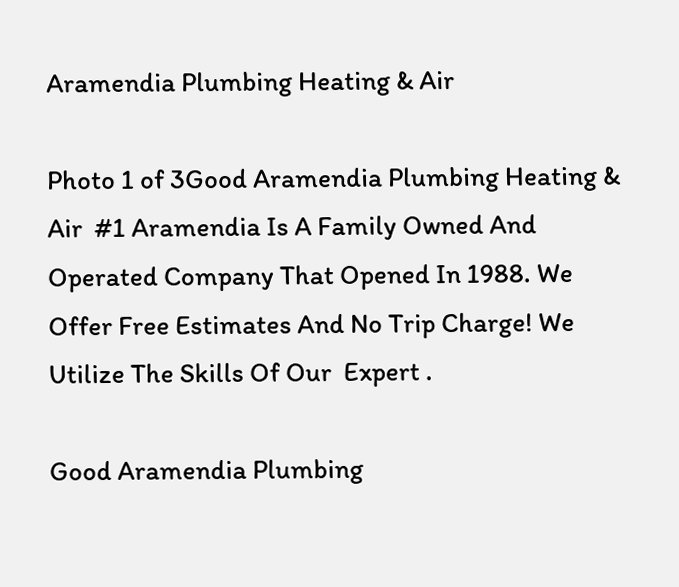Aramendia Plumbing Heating & Air

Photo 1 of 3Good Aramendia Plumbing Heating & Air  #1 Aramendia Is A Family Owned And Operated Company That Opened In 1988. We  Offer Free Estimates And No Trip Charge! We Utilize The Skills Of Our  Expert .

Good Aramendia Plumbing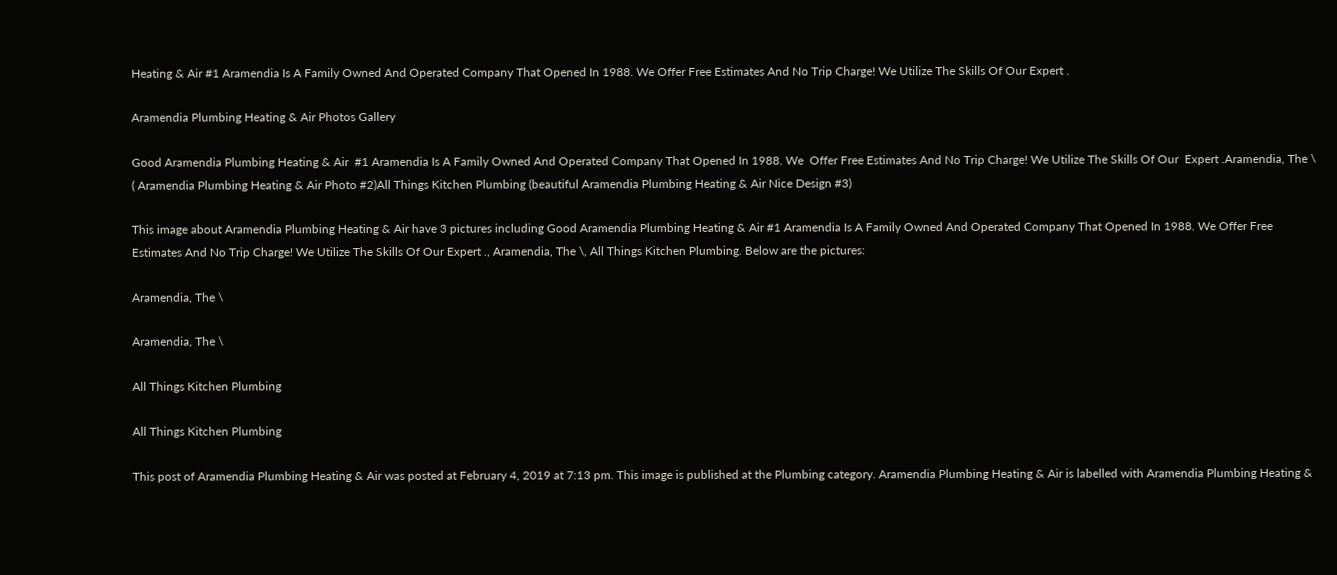Heating & Air #1 Aramendia Is A Family Owned And Operated Company That Opened In 1988. We Offer Free Estimates And No Trip Charge! We Utilize The Skills Of Our Expert .

Aramendia Plumbing Heating & Air Photos Gallery

Good Aramendia Plumbing Heating & Air  #1 Aramendia Is A Family Owned And Operated Company That Opened In 1988. We  Offer Free Estimates And No Trip Charge! We Utilize The Skills Of Our  Expert .Aramendia, The \ ( Aramendia Plumbing Heating & Air Photo #2)All Things Kitchen Plumbing (beautiful Aramendia Plumbing Heating & Air Nice Design #3)

This image about Aramendia Plumbing Heating & Air have 3 pictures including Good Aramendia Plumbing Heating & Air #1 Aramendia Is A Family Owned And Operated Company That Opened In 1988. We Offer Free Estimates And No Trip Charge! We Utilize The Skills Of Our Expert ., Aramendia, The \, All Things Kitchen Plumbing. Below are the pictures:

Aramendia, The \

Aramendia, The \

All Things Kitchen Plumbing

All Things Kitchen Plumbing

This post of Aramendia Plumbing Heating & Air was posted at February 4, 2019 at 7:13 pm. This image is published at the Plumbing category. Aramendia Plumbing Heating & Air is labelled with Aramendia Plumbing Heating &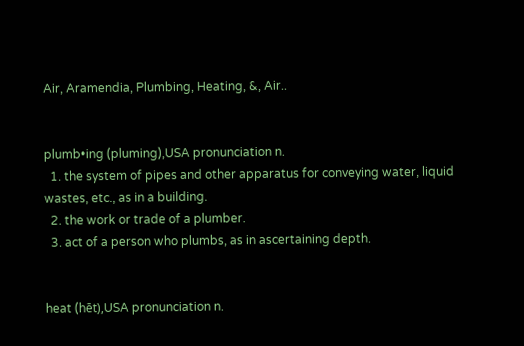Air, Aramendia, Plumbing, Heating, &, Air..


plumb•ing (pluming),USA pronunciation n.
  1. the system of pipes and other apparatus for conveying water, liquid wastes, etc., as in a building.
  2. the work or trade of a plumber.
  3. act of a person who plumbs, as in ascertaining depth.


heat (hēt),USA pronunciation n.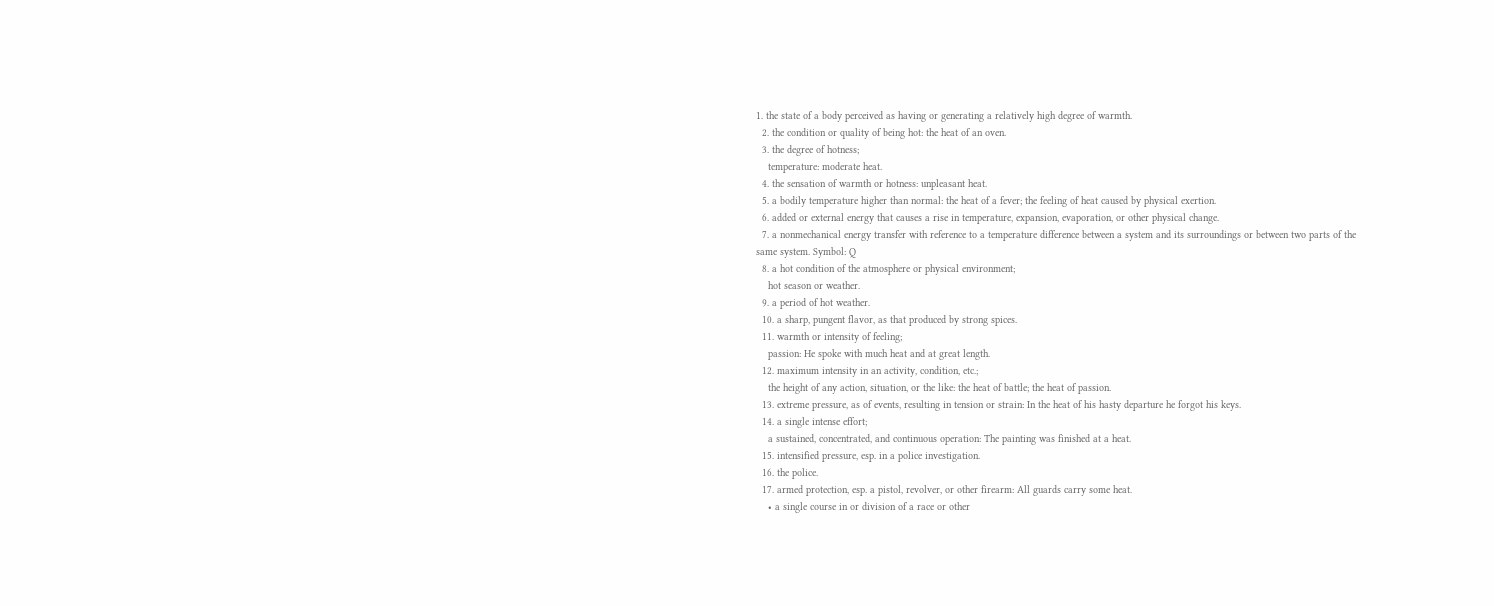1. the state of a body perceived as having or generating a relatively high degree of warmth.
  2. the condition or quality of being hot: the heat of an oven.
  3. the degree of hotness;
    temperature: moderate heat.
  4. the sensation of warmth or hotness: unpleasant heat.
  5. a bodily temperature higher than normal: the heat of a fever; the feeling of heat caused by physical exertion.
  6. added or external energy that causes a rise in temperature, expansion, evaporation, or other physical change.
  7. a nonmechanical energy transfer with reference to a temperature difference between a system and its surroundings or between two parts of the same system. Symbol: Q
  8. a hot condition of the atmosphere or physical environment;
    hot season or weather.
  9. a period of hot weather.
  10. a sharp, pungent flavor, as that produced by strong spices.
  11. warmth or intensity of feeling;
    passion: He spoke with much heat and at great length.
  12. maximum intensity in an activity, condition, etc.;
    the height of any action, situation, or the like: the heat of battle; the heat of passion.
  13. extreme pressure, as of events, resulting in tension or strain: In the heat of his hasty departure he forgot his keys.
  14. a single intense effort;
    a sustained, concentrated, and continuous operation: The painting was finished at a heat.
  15. intensified pressure, esp. in a police investigation.
  16. the police.
  17. armed protection, esp. a pistol, revolver, or other firearm: All guards carry some heat.
    • a single course in or division of a race or other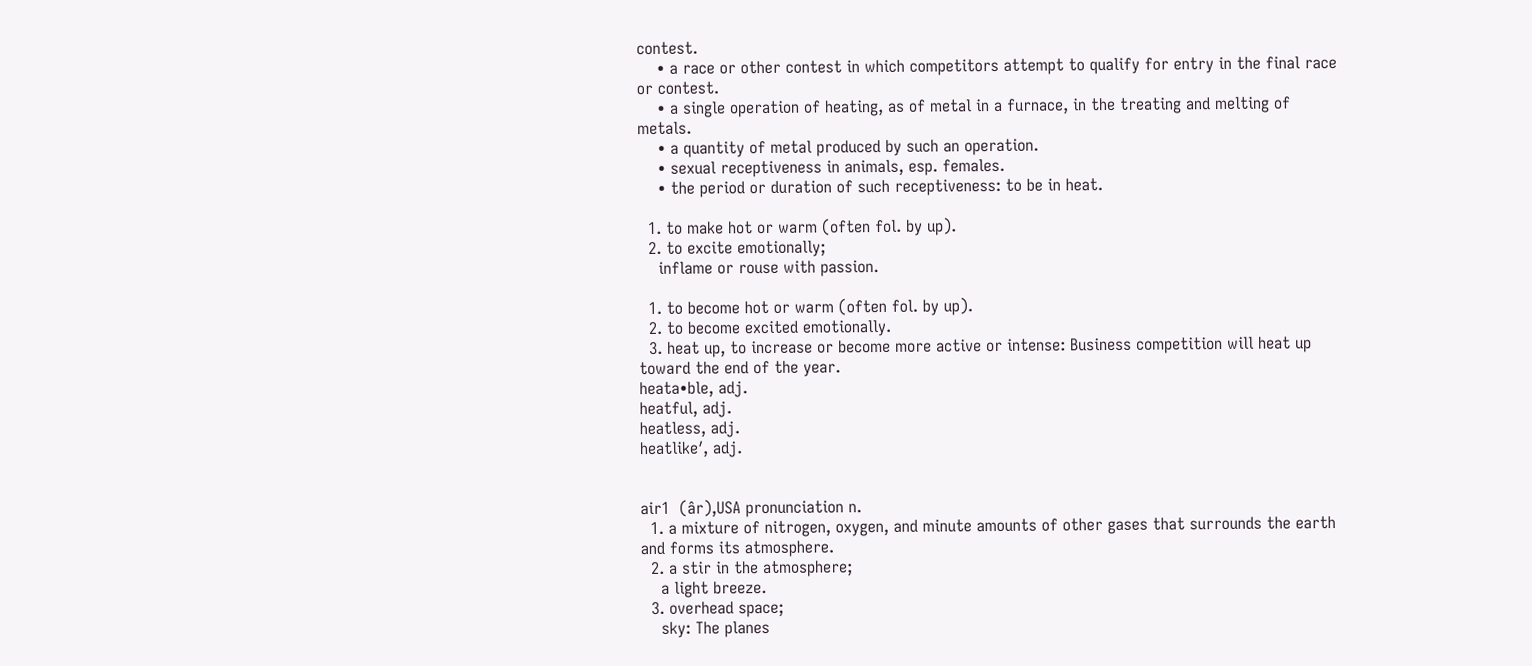contest.
    • a race or other contest in which competitors attempt to qualify for entry in the final race or contest.
    • a single operation of heating, as of metal in a furnace, in the treating and melting of metals.
    • a quantity of metal produced by such an operation.
    • sexual receptiveness in animals, esp. females.
    • the period or duration of such receptiveness: to be in heat.

  1. to make hot or warm (often fol. by up).
  2. to excite emotionally;
    inflame or rouse with passion.

  1. to become hot or warm (often fol. by up).
  2. to become excited emotionally.
  3. heat up, to increase or become more active or intense: Business competition will heat up toward the end of the year.
heata•ble, adj.
heatful, adj.
heatless, adj.
heatlike′, adj.


air1  (âr),USA pronunciation n.
  1. a mixture of nitrogen, oxygen, and minute amounts of other gases that surrounds the earth and forms its atmosphere.
  2. a stir in the atmosphere;
    a light breeze.
  3. overhead space;
    sky: The planes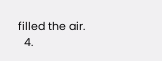filled the air.
  4.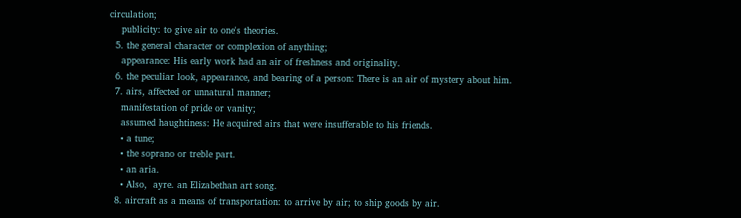circulation;
    publicity: to give air to one's theories.
  5. the general character or complexion of anything;
    appearance: His early work had an air of freshness and originality.
  6. the peculiar look, appearance, and bearing of a person: There is an air of mystery about him.
  7. airs, affected or unnatural manner;
    manifestation of pride or vanity;
    assumed haughtiness: He acquired airs that were insufferable to his friends.
    • a tune;
    • the soprano or treble part.
    • an aria.
    • Also,  ayre. an Elizabethan art song.
  8. aircraft as a means of transportation: to arrive by air; to ship goods by air.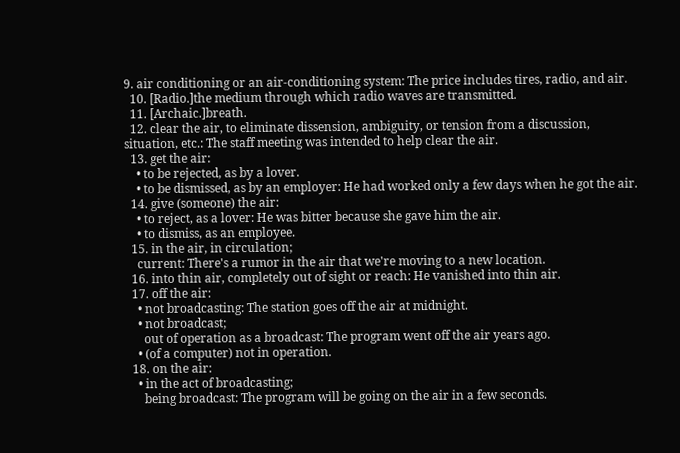9. air conditioning or an air-conditioning system: The price includes tires, radio, and air.
  10. [Radio.]the medium through which radio waves are transmitted.
  11. [Archaic.]breath.
  12. clear the air, to eliminate dissension, ambiguity, or tension from a discussion, situation, etc.: The staff meeting was intended to help clear the air.
  13. get the air:
    • to be rejected, as by a lover.
    • to be dismissed, as by an employer: He had worked only a few days when he got the air.
  14. give (someone) the air:
    • to reject, as a lover: He was bitter because she gave him the air.
    • to dismiss, as an employee.
  15. in the air, in circulation;
    current: There's a rumor in the air that we're moving to a new location.
  16. into thin air, completely out of sight or reach: He vanished into thin air.
  17. off the air:
    • not broadcasting: The station goes off the air at midnight.
    • not broadcast;
      out of operation as a broadcast: The program went off the air years ago.
    • (of a computer) not in operation.
  18. on the air:
    • in the act of broadcasting;
      being broadcast: The program will be going on the air in a few seconds.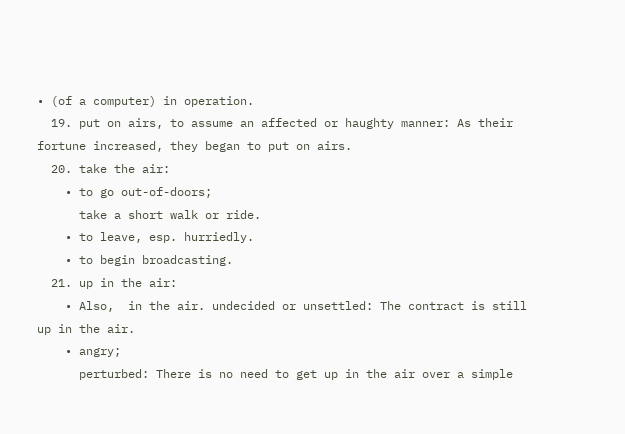• (of a computer) in operation.
  19. put on airs, to assume an affected or haughty manner: As their fortune increased, they began to put on airs.
  20. take the air:
    • to go out-of-doors;
      take a short walk or ride.
    • to leave, esp. hurriedly.
    • to begin broadcasting.
  21. up in the air:
    • Also,  in the air. undecided or unsettled: The contract is still up in the air.
    • angry;
      perturbed: There is no need to get up in the air over a simple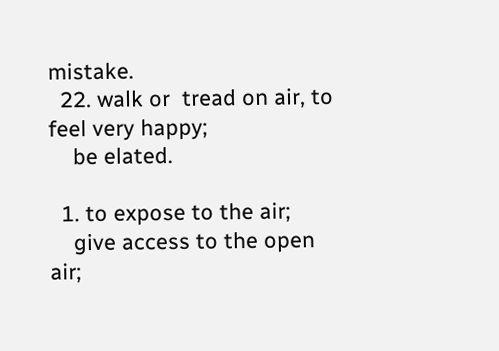mistake.
  22. walk or  tread on air, to feel very happy;
    be elated.

  1. to expose to the air;
    give access to the open air;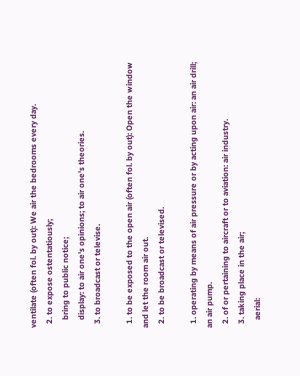ventilate (often fol. by out): We air the bedrooms every day.
  2. to expose ostentatiously;
    bring to public notice;
    display: to air one's opinions; to air one's theories.
  3. to broadcast or televise.

  1. to be exposed to the open air (often fol. by out): Open the window and let the room air out.
  2. to be broadcast or televised.

  1. operating by means of air pressure or by acting upon air: an air drill; an air pump.
  2. of or pertaining to aircraft or to aviation: air industry.
  3. taking place in the air;
    aerial: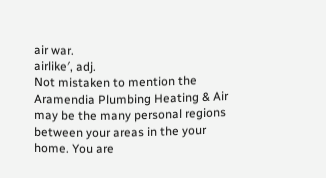air war.
airlike′, adj.
Not mistaken to mention the Aramendia Plumbing Heating & Air may be the many personal regions between your areas in the your home. You are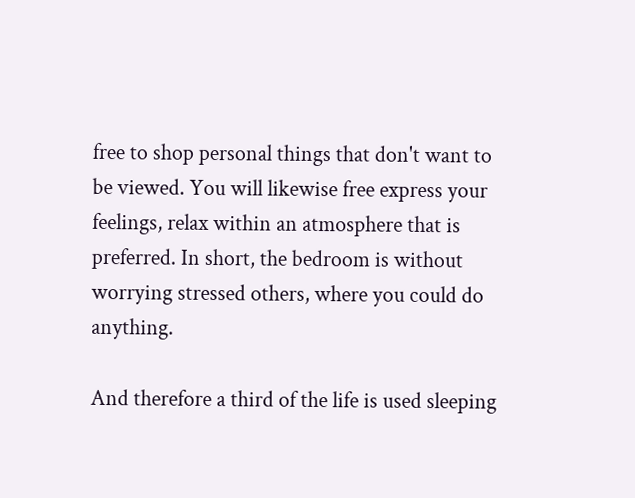free to shop personal things that don't want to be viewed. You will likewise free express your feelings, relax within an atmosphere that is preferred. In short, the bedroom is without worrying stressed others, where you could do anything.

And therefore a third of the life is used sleeping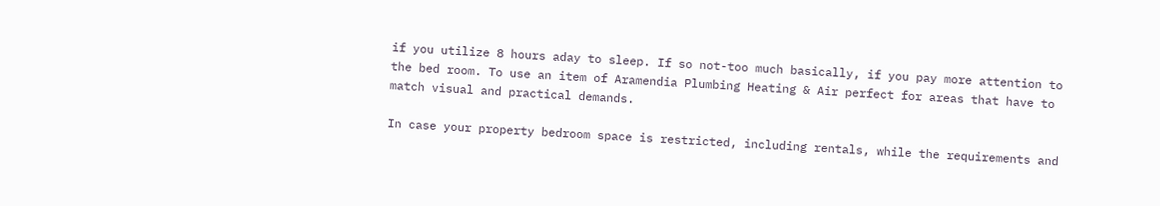if you utilize 8 hours aday to sleep. If so not-too much basically, if you pay more attention to the bed room. To use an item of Aramendia Plumbing Heating & Air perfect for areas that have to match visual and practical demands.

In case your property bedroom space is restricted, including rentals, while the requirements and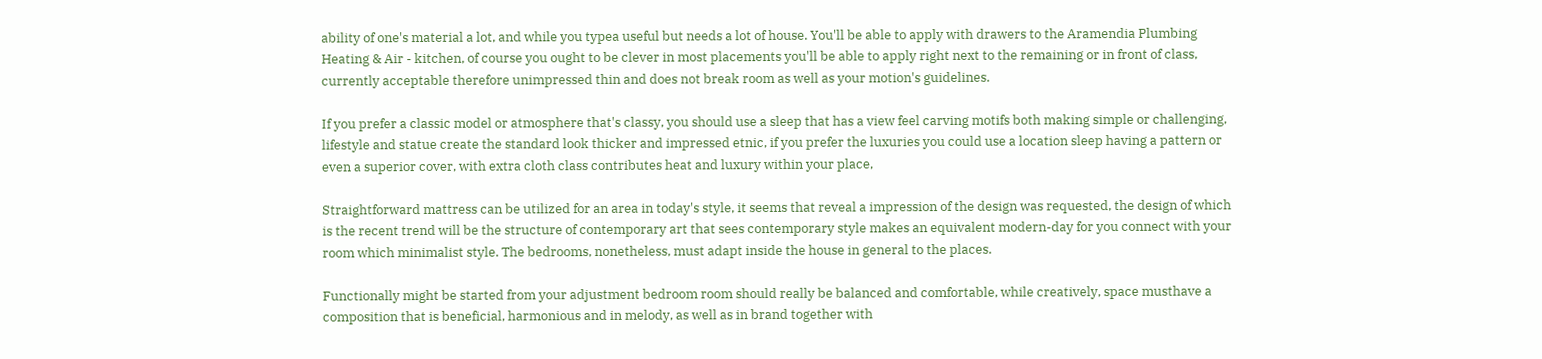ability of one's material a lot, and while you typea useful but needs a lot of house. You'll be able to apply with drawers to the Aramendia Plumbing Heating & Air - kitchen, of course you ought to be clever in most placements you'll be able to apply right next to the remaining or in front of class, currently acceptable therefore unimpressed thin and does not break room as well as your motion's guidelines.

If you prefer a classic model or atmosphere that's classy, you should use a sleep that has a view feel carving motifs both making simple or challenging, lifestyle and statue create the standard look thicker and impressed etnic, if you prefer the luxuries you could use a location sleep having a pattern or even a superior cover, with extra cloth class contributes heat and luxury within your place,

Straightforward mattress can be utilized for an area in today's style, it seems that reveal a impression of the design was requested, the design of which is the recent trend will be the structure of contemporary art that sees contemporary style makes an equivalent modern-day for you connect with your room which minimalist style. The bedrooms, nonetheless, must adapt inside the house in general to the places.

Functionally might be started from your adjustment bedroom room should really be balanced and comfortable, while creatively, space musthave a composition that is beneficial, harmonious and in melody, as well as in brand together with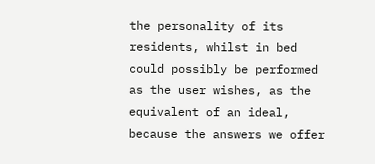the personality of its residents, whilst in bed could possibly be performed as the user wishes, as the equivalent of an ideal, because the answers we offer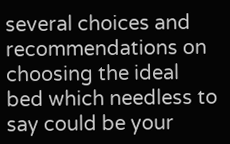several choices and recommendations on choosing the ideal bed which needless to say could be your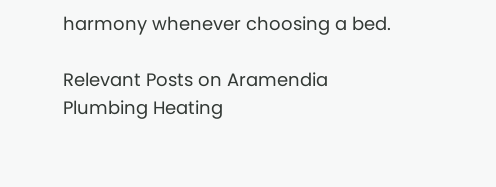harmony whenever choosing a bed.

Relevant Posts on Aramendia Plumbing Heating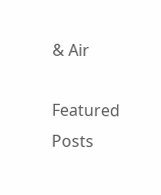& Air

Featured Posts